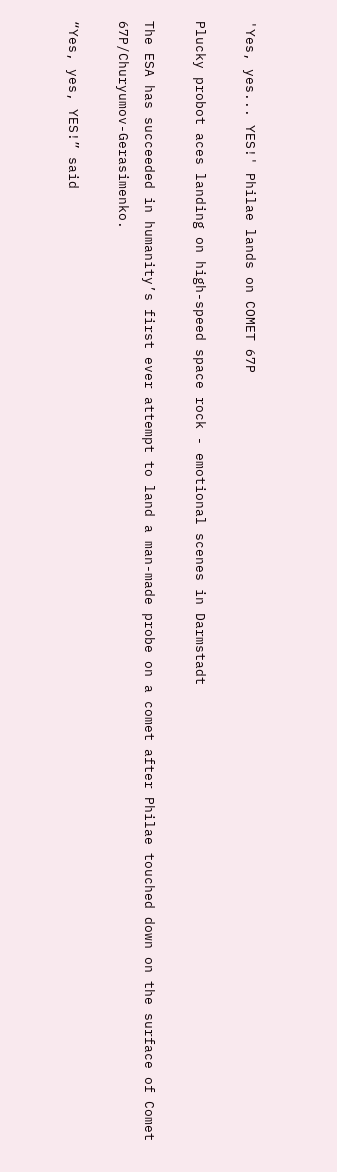'Yes, yes... YES!' Philae lands on COMET 67P

Plucky probot aces landing on high-speed space rock - emotional scenes in Darmstadt

The ESA has succeeded in humanity’s first ever attempt to land a man-made probe on a comet after Philae touched down on the surface of Comet 67P/Churyumov-Gerasimenko.

“Yes, yes, YES!” said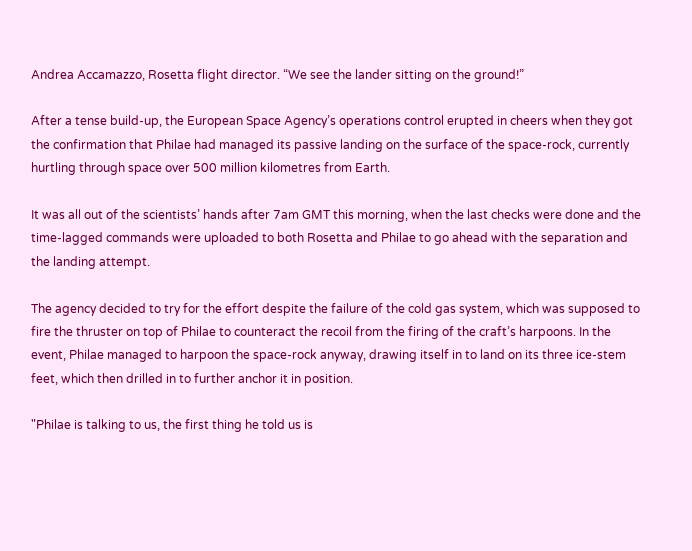Andrea Accamazzo, Rosetta flight director. “We see the lander sitting on the ground!”

After a tense build-up, the European Space Agency’s operations control erupted in cheers when they got the confirmation that Philae had managed its passive landing on the surface of the space-rock, currently hurtling through space over 500 million kilometres from Earth.

It was all out of the scientists’ hands after 7am GMT this morning, when the last checks were done and the time-lagged commands were uploaded to both Rosetta and Philae to go ahead with the separation and the landing attempt.

The agency decided to try for the effort despite the failure of the cold gas system, which was supposed to fire the thruster on top of Philae to counteract the recoil from the firing of the craft’s harpoons. In the event, Philae managed to harpoon the space-rock anyway, drawing itself in to land on its three ice-stem feet, which then drilled in to further anchor it in position.

"Philae is talking to us, the first thing he told us is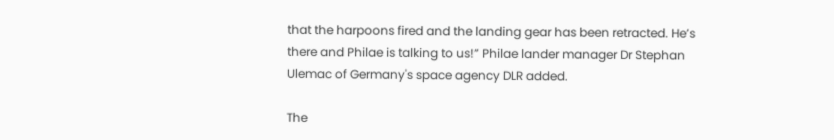that the harpoons fired and the landing gear has been retracted. He’s there and Philae is talking to us!” Philae lander manager Dr Stephan Ulemac of Germany's space agency DLR added.

The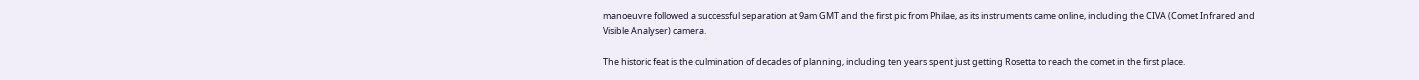manoeuvre followed a successful separation at 9am GMT and the first pic from Philae, as its instruments came online, including the CIVA (Comet Infrared and Visible Analyser) camera.

The historic feat is the culmination of decades of planning, including ten years spent just getting Rosetta to reach the comet in the first place.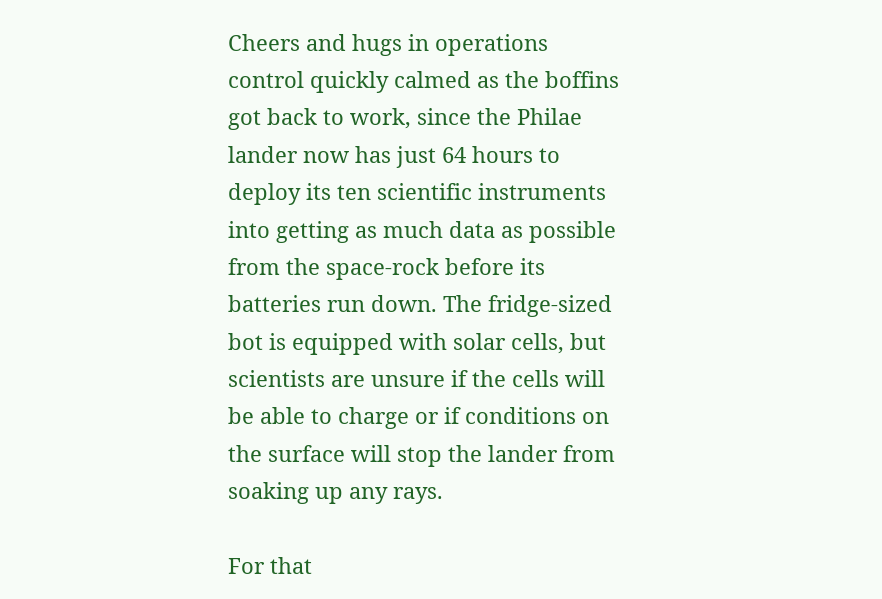Cheers and hugs in operations control quickly calmed as the boffins got back to work, since the Philae lander now has just 64 hours to deploy its ten scientific instruments into getting as much data as possible from the space-rock before its batteries run down. The fridge-sized bot is equipped with solar cells, but scientists are unsure if the cells will be able to charge or if conditions on the surface will stop the lander from soaking up any rays.

For that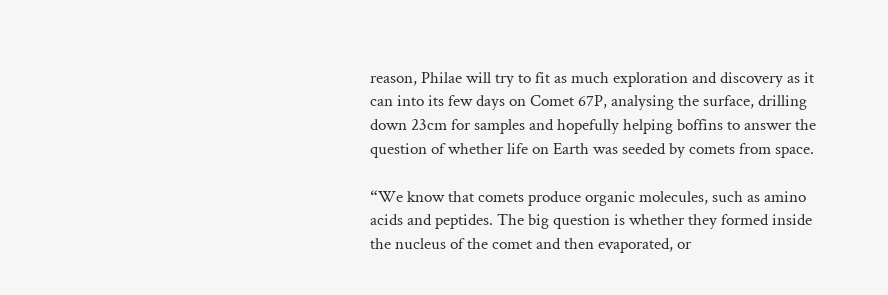reason, Philae will try to fit as much exploration and discovery as it can into its few days on Comet 67P, analysing the surface, drilling down 23cm for samples and hopefully helping boffins to answer the question of whether life on Earth was seeded by comets from space.

“We know that comets produce organic molecules, such as amino acids and peptides. The big question is whether they formed inside the nucleus of the comet and then evaporated, or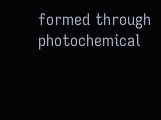formed through photochemical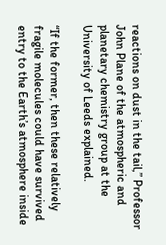reactions on dust in the tail,” Professor John Plane of the atmospheric and planetary chemistry group at the University of Leeds explained.

“If the former, then these relatively fragile molecules could have survived entry to the Earth’s atmosphere inside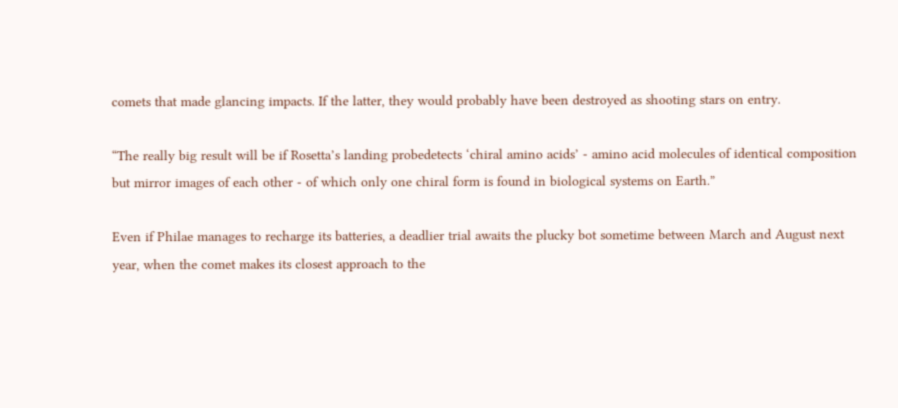comets that made glancing impacts. If the latter, they would probably have been destroyed as shooting stars on entry.

“The really big result will be if Rosetta’s landing probedetects ‘chiral amino acids’ - amino acid molecules of identical composition but mirror images of each other - of which only one chiral form is found in biological systems on Earth.”

Even if Philae manages to recharge its batteries, a deadlier trial awaits the plucky bot sometime between March and August next year, when the comet makes its closest approach to the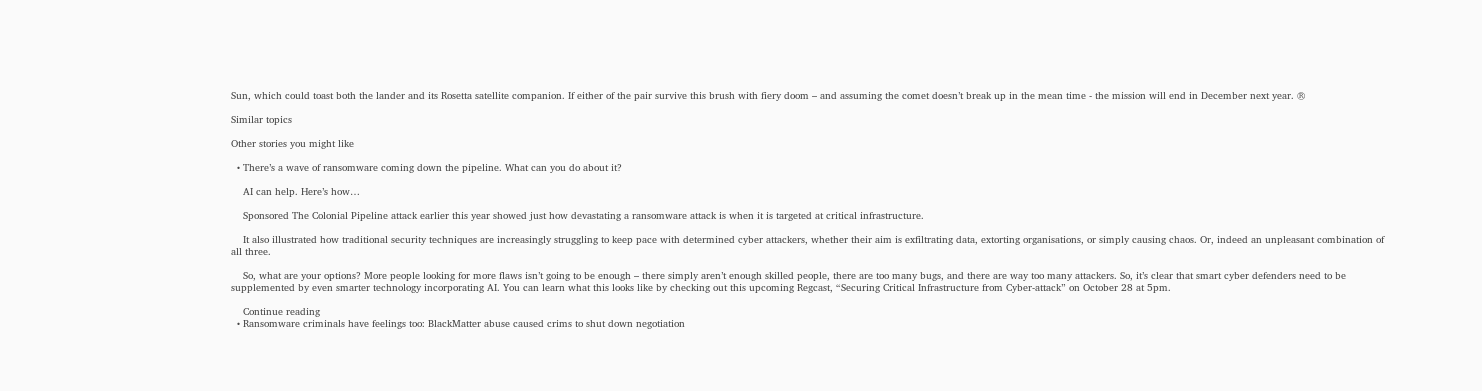Sun, which could toast both the lander and its Rosetta satellite companion. If either of the pair survive this brush with fiery doom – and assuming the comet doesn’t break up in the mean time - the mission will end in December next year. ®

Similar topics

Other stories you might like

  • There’s a wave of ransomware coming down the pipeline. What can you do about it?

    AI can help. Here’s how…

    Sponsored The Colonial Pipeline attack earlier this year showed just how devastating a ransomware attack is when it is targeted at critical infrastructure.

    It also illustrated how traditional security techniques are increasingly struggling to keep pace with determined cyber attackers, whether their aim is exfiltrating data, extorting organisations, or simply causing chaos. Or, indeed an unpleasant combination of all three.

    So, what are your options? More people looking for more flaws isn’t going to be enough – there simply aren’t enough skilled people, there are too many bugs, and there are way too many attackers. So, it’s clear that smart cyber defenders need to be supplemented by even smarter technology incorporating AI. You can learn what this looks like by checking out this upcoming Regcast, “Securing Critical Infrastructure from Cyber-attack” on October 28 at 5pm.

    Continue reading
  • Ransomware criminals have feelings too: BlackMatter abuse caused crims to shut down negotiation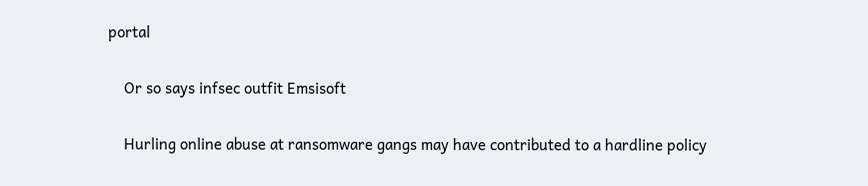portal

    Or so says infsec outfit Emsisoft

    Hurling online abuse at ransomware gangs may have contributed to a hardline policy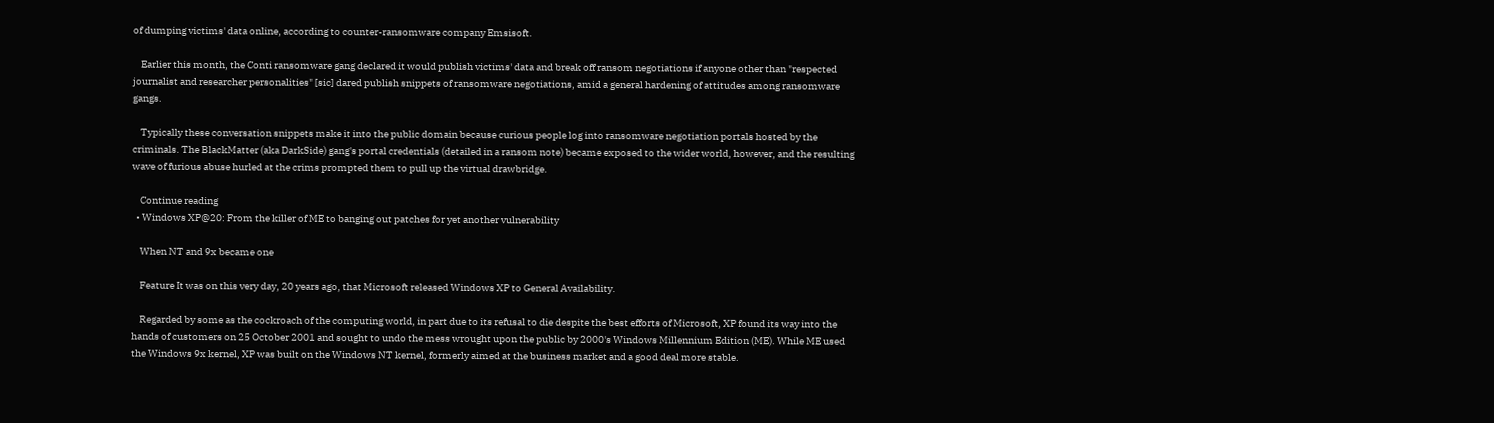of dumping victims' data online, according to counter-ransomware company Emsisoft.

    Earlier this month, the Conti ransomware gang declared it would publish victims' data and break off ransom negotiations if anyone other than "respected journalist and researcher personalities" [sic] dared publish snippets of ransomware negotiations, amid a general hardening of attitudes among ransomware gangs.

    Typically these conversation snippets make it into the public domain because curious people log into ransomware negotiation portals hosted by the criminals. The BlackMatter (aka DarkSide) gang's portal credentials (detailed in a ransom note) became exposed to the wider world, however, and the resulting wave of furious abuse hurled at the crims prompted them to pull up the virtual drawbridge.

    Continue reading
  • Windows XP@20: From the killer of ME to banging out patches for yet another vulnerability

    When NT and 9x became one

    Feature It was on this very day, 20 years ago, that Microsoft released Windows XP to General Availability.

    Regarded by some as the cockroach of the computing world, in part due to its refusal to die despite the best efforts of Microsoft, XP found its way into the hands of customers on 25 October 2001 and sought to undo the mess wrought upon the public by 2000's Windows Millennium Edition (ME). While ME used the Windows 9x kernel, XP was built on the Windows NT kernel, formerly aimed at the business market and a good deal more stable.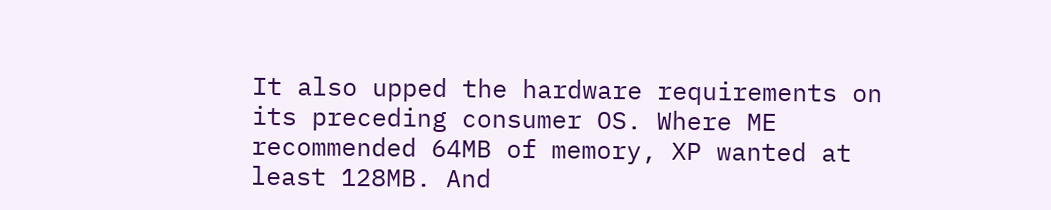It also upped the hardware requirements on its preceding consumer OS. Where ME recommended 64MB of memory, XP wanted at least 128MB. And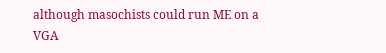although masochists could run ME on a VGA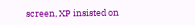screen, XP insisted on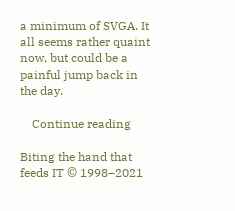a minimum of SVGA. It all seems rather quaint now, but could be a painful jump back in the day.

    Continue reading

Biting the hand that feeds IT © 1998–2021